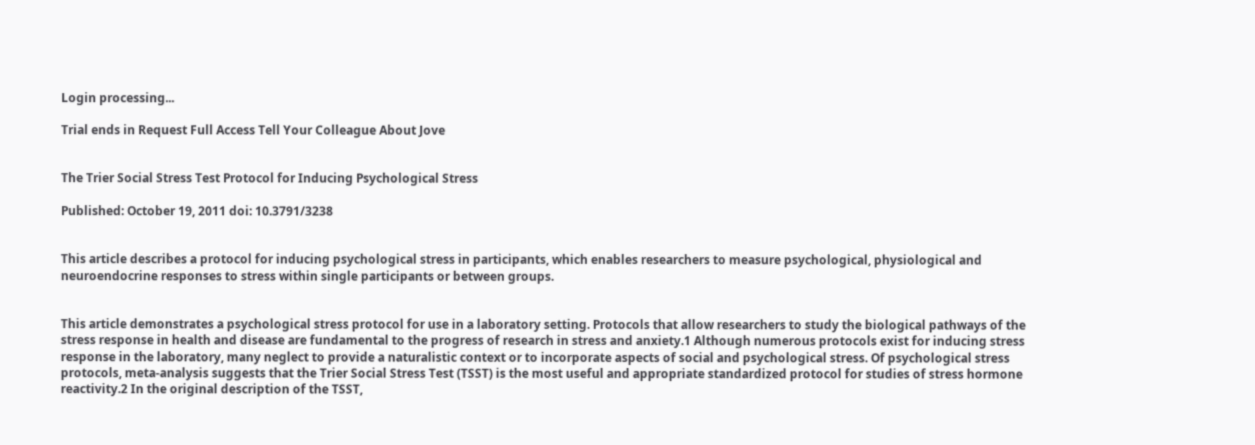Login processing...

Trial ends in Request Full Access Tell Your Colleague About Jove


The Trier Social Stress Test Protocol for Inducing Psychological Stress

Published: October 19, 2011 doi: 10.3791/3238


This article describes a protocol for inducing psychological stress in participants, which enables researchers to measure psychological, physiological and neuroendocrine responses to stress within single participants or between groups.


This article demonstrates a psychological stress protocol for use in a laboratory setting. Protocols that allow researchers to study the biological pathways of the stress response in health and disease are fundamental to the progress of research in stress and anxiety.1 Although numerous protocols exist for inducing stress response in the laboratory, many neglect to provide a naturalistic context or to incorporate aspects of social and psychological stress. Of psychological stress protocols, meta-analysis suggests that the Trier Social Stress Test (TSST) is the most useful and appropriate standardized protocol for studies of stress hormone reactivity.2 In the original description of the TSST,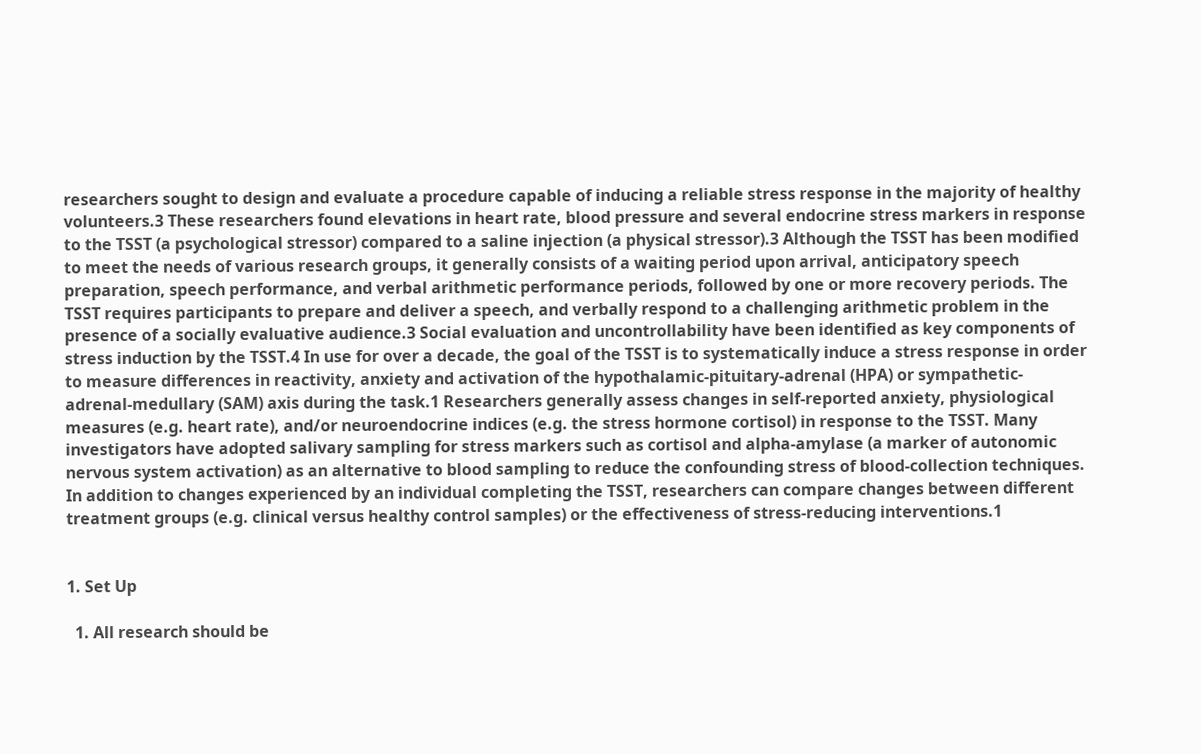researchers sought to design and evaluate a procedure capable of inducing a reliable stress response in the majority of healthy volunteers.3 These researchers found elevations in heart rate, blood pressure and several endocrine stress markers in response to the TSST (a psychological stressor) compared to a saline injection (a physical stressor).3 Although the TSST has been modified to meet the needs of various research groups, it generally consists of a waiting period upon arrival, anticipatory speech preparation, speech performance, and verbal arithmetic performance periods, followed by one or more recovery periods. The TSST requires participants to prepare and deliver a speech, and verbally respond to a challenging arithmetic problem in the presence of a socially evaluative audience.3 Social evaluation and uncontrollability have been identified as key components of stress induction by the TSST.4 In use for over a decade, the goal of the TSST is to systematically induce a stress response in order to measure differences in reactivity, anxiety and activation of the hypothalamic-pituitary-adrenal (HPA) or sympathetic-adrenal-medullary (SAM) axis during the task.1 Researchers generally assess changes in self-reported anxiety, physiological measures (e.g. heart rate), and/or neuroendocrine indices (e.g. the stress hormone cortisol) in response to the TSST. Many investigators have adopted salivary sampling for stress markers such as cortisol and alpha-amylase (a marker of autonomic nervous system activation) as an alternative to blood sampling to reduce the confounding stress of blood-collection techniques. In addition to changes experienced by an individual completing the TSST, researchers can compare changes between different treatment groups (e.g. clinical versus healthy control samples) or the effectiveness of stress-reducing interventions.1


1. Set Up

  1. All research should be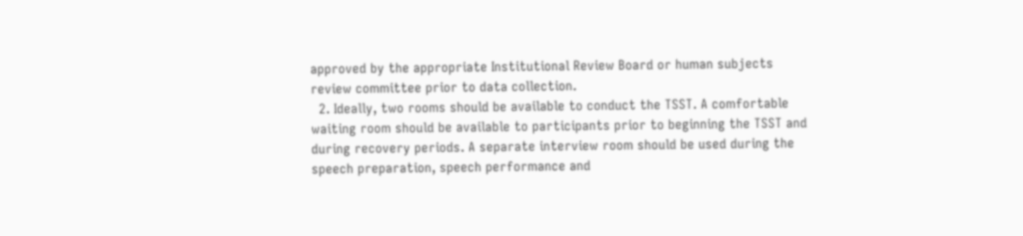approved by the appropriate Institutional Review Board or human subjects review committee prior to data collection.
  2. Ideally, two rooms should be available to conduct the TSST. A comfortable waiting room should be available to participants prior to beginning the TSST and during recovery periods. A separate interview room should be used during the speech preparation, speech performance and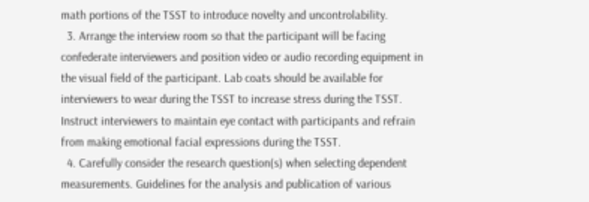math portions of the TSST to introduce novelty and uncontrolability.
  3. Arrange the interview room so that the participant will be facing confederate interviewers and position video or audio recording equipment in the visual field of the participant. Lab coats should be available for interviewers to wear during the TSST to increase stress during the TSST. Instruct interviewers to maintain eye contact with participants and refrain from making emotional facial expressions during the TSST.
  4. Carefully consider the research question(s) when selecting dependent measurements. Guidelines for the analysis and publication of various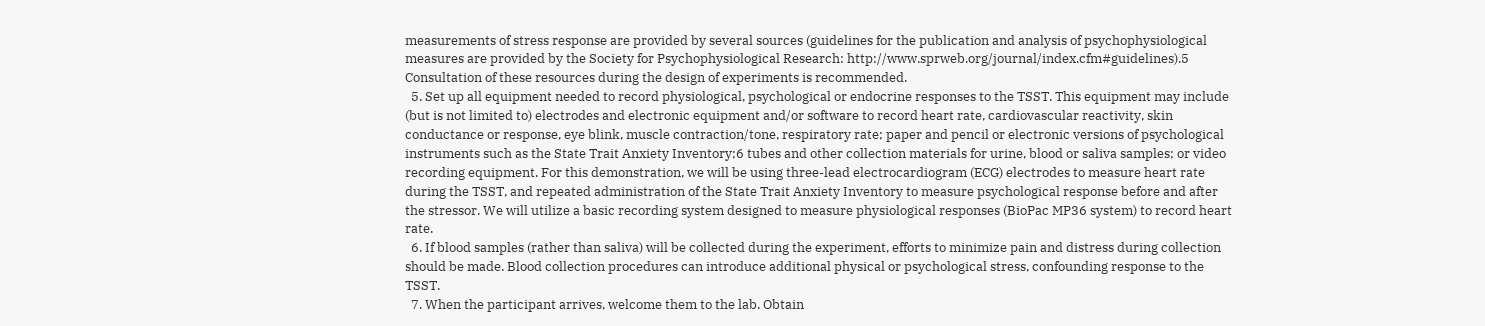measurements of stress response are provided by several sources (guidelines for the publication and analysis of psychophysiological measures are provided by the Society for Psychophysiological Research: http://www.sprweb.org/journal/index.cfm#guidelines).5 Consultation of these resources during the design of experiments is recommended.
  5. Set up all equipment needed to record physiological, psychological or endocrine responses to the TSST. This equipment may include (but is not limited to) electrodes and electronic equipment and/or software to record heart rate, cardiovascular reactivity, skin conductance or response, eye blink, muscle contraction/tone, respiratory rate; paper and pencil or electronic versions of psychological instruments such as the State Trait Anxiety Inventory;6 tubes and other collection materials for urine, blood or saliva samples; or video recording equipment. For this demonstration, we will be using three-lead electrocardiogram (ECG) electrodes to measure heart rate during the TSST, and repeated administration of the State Trait Anxiety Inventory to measure psychological response before and after the stressor. We will utilize a basic recording system designed to measure physiological responses (BioPac MP36 system) to record heart rate.
  6. If blood samples (rather than saliva) will be collected during the experiment, efforts to minimize pain and distress during collection should be made. Blood collection procedures can introduce additional physical or psychological stress, confounding response to the TSST.
  7. When the participant arrives, welcome them to the lab. Obtain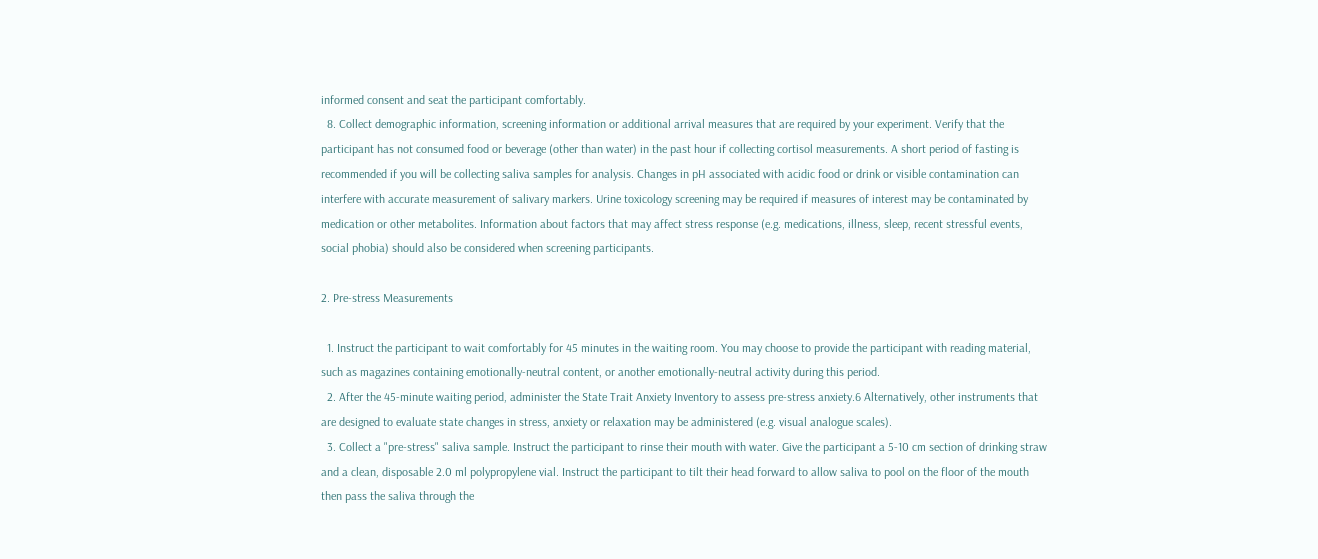informed consent and seat the participant comfortably.
  8. Collect demographic information, screening information or additional arrival measures that are required by your experiment. Verify that the participant has not consumed food or beverage (other than water) in the past hour if collecting cortisol measurements. A short period of fasting is recommended if you will be collecting saliva samples for analysis. Changes in pH associated with acidic food or drink or visible contamination can interfere with accurate measurement of salivary markers. Urine toxicology screening may be required if measures of interest may be contaminated by medication or other metabolites. Information about factors that may affect stress response (e.g. medications, illness, sleep, recent stressful events, social phobia) should also be considered when screening participants.

2. Pre-stress Measurements

  1. Instruct the participant to wait comfortably for 45 minutes in the waiting room. You may choose to provide the participant with reading material, such as magazines containing emotionally-neutral content, or another emotionally-neutral activity during this period.
  2. After the 45-minute waiting period, administer the State Trait Anxiety Inventory to assess pre-stress anxiety.6 Alternatively, other instruments that are designed to evaluate state changes in stress, anxiety or relaxation may be administered (e.g. visual analogue scales).
  3. Collect a "pre-stress" saliva sample. Instruct the participant to rinse their mouth with water. Give the participant a 5-10 cm section of drinking straw and a clean, disposable 2.0 ml polypropylene vial. Instruct the participant to tilt their head forward to allow saliva to pool on the floor of the mouth then pass the saliva through the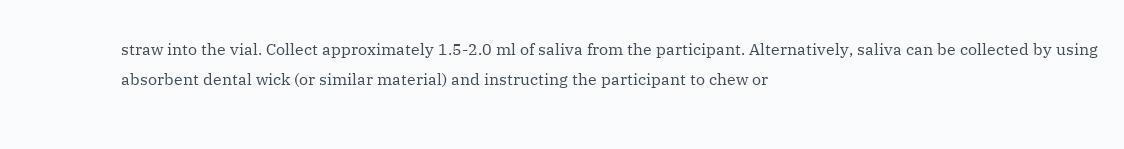straw into the vial. Collect approximately 1.5-2.0 ml of saliva from the participant. Alternatively, saliva can be collected by using absorbent dental wick (or similar material) and instructing the participant to chew or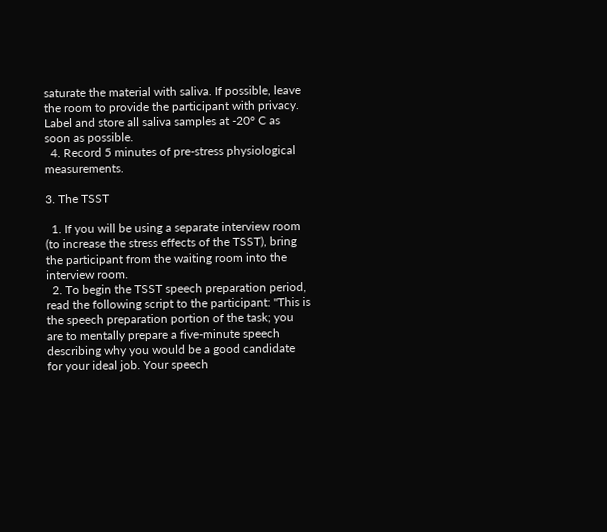saturate the material with saliva. If possible, leave the room to provide the participant with privacy. Label and store all saliva samples at -20° C as soon as possible.
  4. Record 5 minutes of pre-stress physiological measurements.

3. The TSST

  1. If you will be using a separate interview room (to increase the stress effects of the TSST), bring the participant from the waiting room into the interview room.
  2. To begin the TSST speech preparation period, read the following script to the participant: "This is the speech preparation portion of the task; you are to mentally prepare a five-minute speech describing why you would be a good candidate for your ideal job. Your speech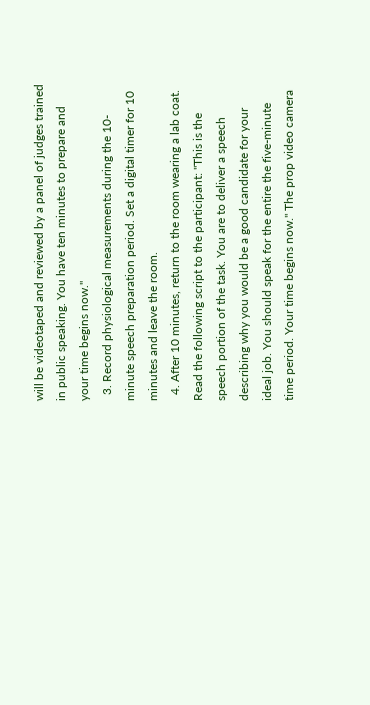will be videotaped and reviewed by a panel of judges trained in public speaking. You have ten minutes to prepare and your time begins now."
  3. Record physiological measurements during the 10-minute speech preparation period. Set a digital timer for 10 minutes and leave the room.
  4. After 10 minutes, return to the room wearing a lab coat. Read the following script to the participant: "This is the speech portion of the task. You are to deliver a speech describing why you would be a good candidate for your ideal job. You should speak for the entire the five-minute time period. Your time begins now." The prop video camera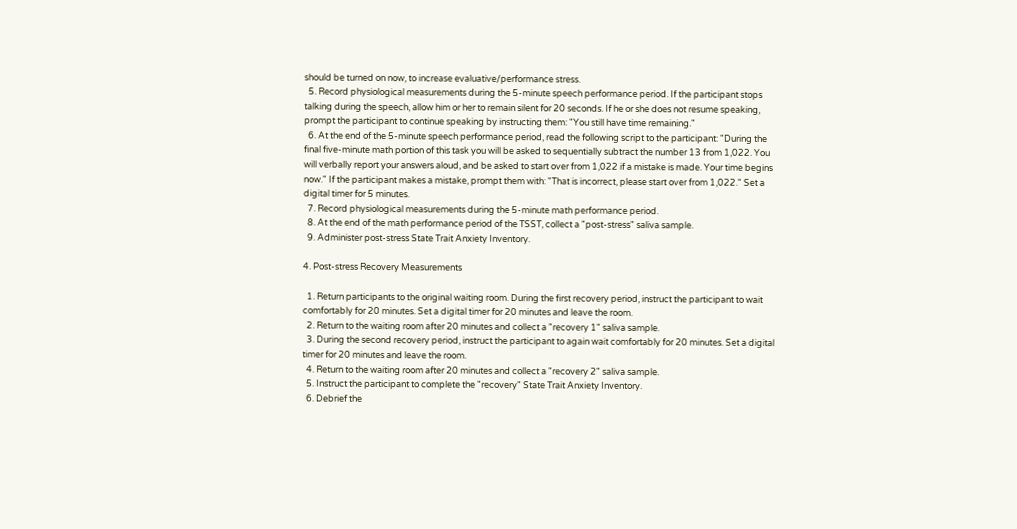should be turned on now, to increase evaluative/performance stress.
  5. Record physiological measurements during the 5-minute speech performance period. If the participant stops talking during the speech, allow him or her to remain silent for 20 seconds. If he or she does not resume speaking, prompt the participant to continue speaking by instructing them: "You still have time remaining."
  6. At the end of the 5-minute speech performance period, read the following script to the participant: "During the final five-minute math portion of this task you will be asked to sequentially subtract the number 13 from 1,022. You will verbally report your answers aloud, and be asked to start over from 1,022 if a mistake is made. Your time begins now." If the participant makes a mistake, prompt them with: "That is incorrect, please start over from 1,022." Set a digital timer for 5 minutes.
  7. Record physiological measurements during the 5-minute math performance period.
  8. At the end of the math performance period of the TSST, collect a "post-stress" saliva sample.
  9. Administer post-stress State Trait Anxiety Inventory.

4. Post-stress Recovery Measurements

  1. Return participants to the original waiting room. During the first recovery period, instruct the participant to wait comfortably for 20 minutes. Set a digital timer for 20 minutes and leave the room.
  2. Return to the waiting room after 20 minutes and collect a "recovery 1" saliva sample.
  3. During the second recovery period, instruct the participant to again wait comfortably for 20 minutes. Set a digital timer for 20 minutes and leave the room.
  4. Return to the waiting room after 20 minutes and collect a "recovery 2" saliva sample.
  5. Instruct the participant to complete the "recovery" State Trait Anxiety Inventory.
  6. Debrief the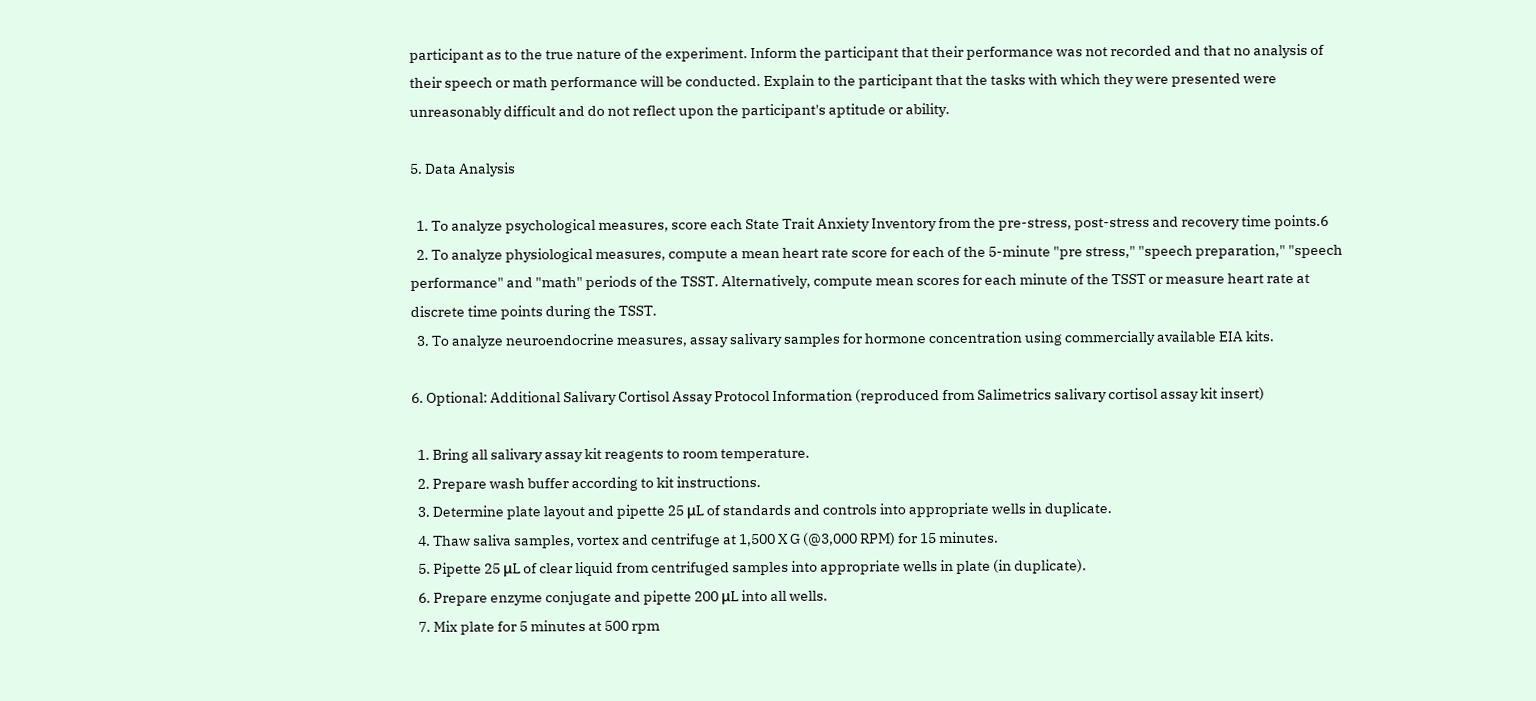participant as to the true nature of the experiment. Inform the participant that their performance was not recorded and that no analysis of their speech or math performance will be conducted. Explain to the participant that the tasks with which they were presented were unreasonably difficult and do not reflect upon the participant's aptitude or ability.

5. Data Analysis

  1. To analyze psychological measures, score each State Trait Anxiety Inventory from the pre-stress, post-stress and recovery time points.6
  2. To analyze physiological measures, compute a mean heart rate score for each of the 5-minute "pre stress," "speech preparation," "speech performance" and "math" periods of the TSST. Alternatively, compute mean scores for each minute of the TSST or measure heart rate at discrete time points during the TSST.
  3. To analyze neuroendocrine measures, assay salivary samples for hormone concentration using commercially available EIA kits.

6. Optional: Additional Salivary Cortisol Assay Protocol Information (reproduced from Salimetrics salivary cortisol assay kit insert)

  1. Bring all salivary assay kit reagents to room temperature.
  2. Prepare wash buffer according to kit instructions.
  3. Determine plate layout and pipette 25 μL of standards and controls into appropriate wells in duplicate.
  4. Thaw saliva samples, vortex and centrifuge at 1,500 X G (@3,000 RPM) for 15 minutes.
  5. Pipette 25 μL of clear liquid from centrifuged samples into appropriate wells in plate (in duplicate).
  6. Prepare enzyme conjugate and pipette 200 μL into all wells.
  7. Mix plate for 5 minutes at 500 rpm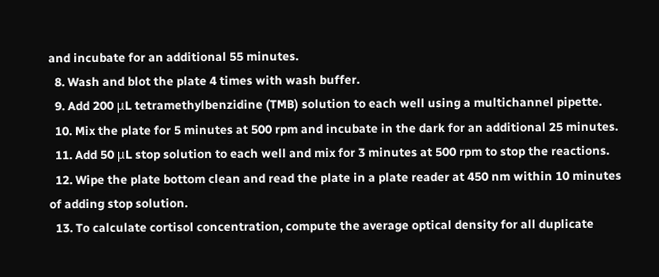and incubate for an additional 55 minutes.
  8. Wash and blot the plate 4 times with wash buffer.
  9. Add 200 μL tetramethylbenzidine (TMB) solution to each well using a multichannel pipette.
  10. Mix the plate for 5 minutes at 500 rpm and incubate in the dark for an additional 25 minutes.
  11. Add 50 μL stop solution to each well and mix for 3 minutes at 500 rpm to stop the reactions.
  12. Wipe the plate bottom clean and read the plate in a plate reader at 450 nm within 10 minutes of adding stop solution.
  13. To calculate cortisol concentration, compute the average optical density for all duplicate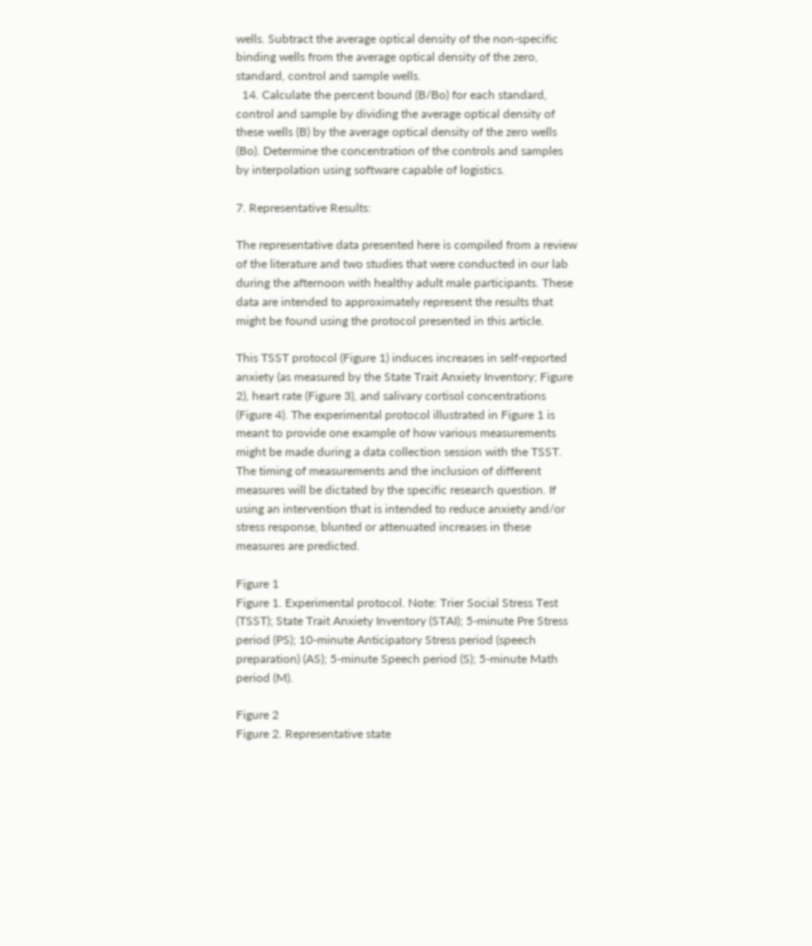wells. Subtract the average optical density of the non-specific binding wells from the average optical density of the zero, standard, control and sample wells.
  14. Calculate the percent bound (B/Bo) for each standard, control and sample by dividing the average optical density of these wells (B) by the average optical density of the zero wells (Bo). Determine the concentration of the controls and samples by interpolation using software capable of logistics.

7. Representative Results:

The representative data presented here is compiled from a review of the literature and two studies that were conducted in our lab during the afternoon with healthy adult male participants. These data are intended to approximately represent the results that might be found using the protocol presented in this article.

This TSST protocol (Figure 1) induces increases in self-reported anxiety (as measured by the State Trait Anxiety Inventory; Figure 2), heart rate (Figure 3), and salivary cortisol concentrations (Figure 4). The experimental protocol illustrated in Figure 1 is meant to provide one example of how various measurements might be made during a data collection session with the TSST. The timing of measurements and the inclusion of different measures will be dictated by the specific research question. If using an intervention that is intended to reduce anxiety and/or stress response, blunted or attenuated increases in these measures are predicted.

Figure 1
Figure 1. Experimental protocol. Note: Trier Social Stress Test (TSST); State Trait Anxiety Inventory (STAI); 5-minute Pre Stress period (PS); 10-minute Anticipatory Stress period (speech preparation) (AS); 5-minute Speech period (S); 5-minute Math period (M).

Figure 2
Figure 2. Representative state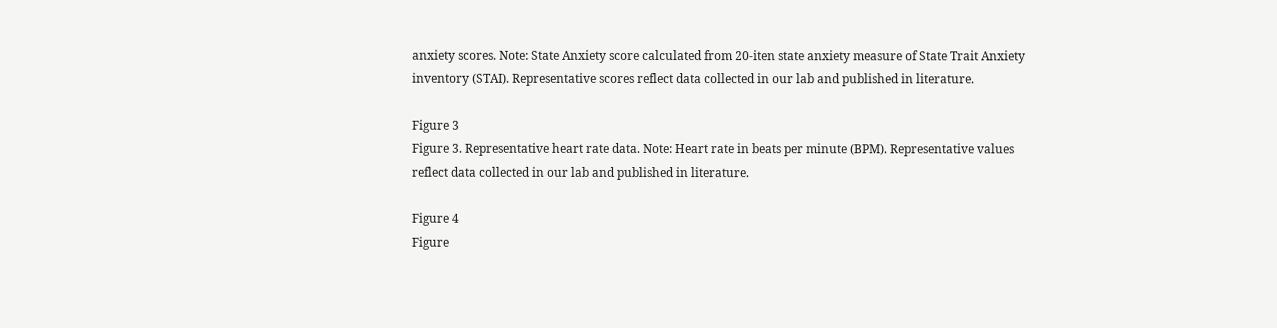anxiety scores. Note: State Anxiety score calculated from 20-iten state anxiety measure of State Trait Anxiety inventory (STAI). Representative scores reflect data collected in our lab and published in literature.

Figure 3
Figure 3. Representative heart rate data. Note: Heart rate in beats per minute (BPM). Representative values reflect data collected in our lab and published in literature.

Figure 4
Figure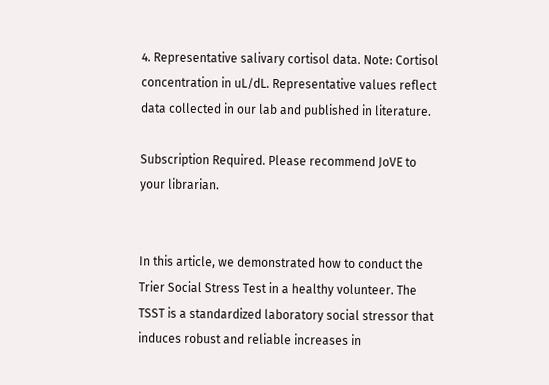4. Representative salivary cortisol data. Note: Cortisol concentration in uL/dL. Representative values reflect data collected in our lab and published in literature.

Subscription Required. Please recommend JoVE to your librarian.


In this article, we demonstrated how to conduct the Trier Social Stress Test in a healthy volunteer. The TSST is a standardized laboratory social stressor that induces robust and reliable increases in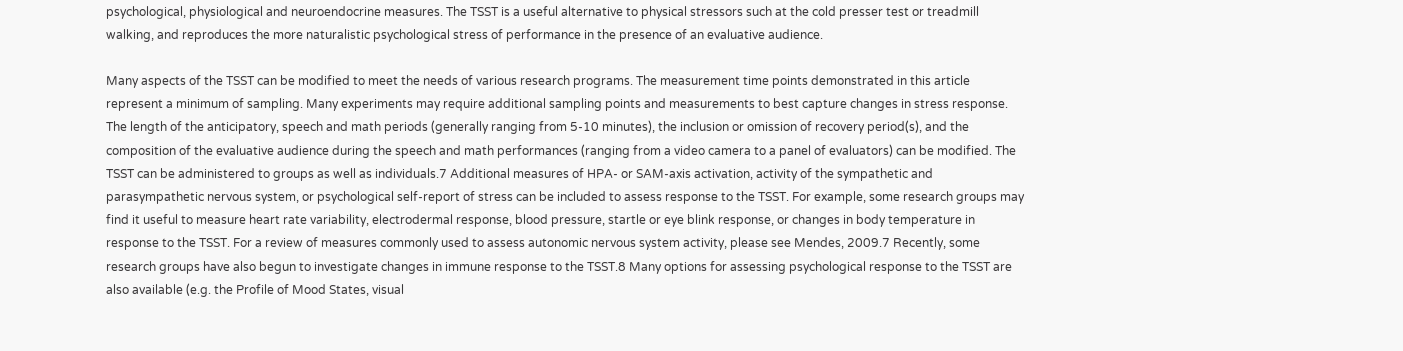psychological, physiological and neuroendocrine measures. The TSST is a useful alternative to physical stressors such at the cold presser test or treadmill walking, and reproduces the more naturalistic psychological stress of performance in the presence of an evaluative audience.

Many aspects of the TSST can be modified to meet the needs of various research programs. The measurement time points demonstrated in this article represent a minimum of sampling. Many experiments may require additional sampling points and measurements to best capture changes in stress response. The length of the anticipatory, speech and math periods (generally ranging from 5-10 minutes), the inclusion or omission of recovery period(s), and the composition of the evaluative audience during the speech and math performances (ranging from a video camera to a panel of evaluators) can be modified. The TSST can be administered to groups as well as individuals.7 Additional measures of HPA- or SAM-axis activation, activity of the sympathetic and parasympathetic nervous system, or psychological self-report of stress can be included to assess response to the TSST. For example, some research groups may find it useful to measure heart rate variability, electrodermal response, blood pressure, startle or eye blink response, or changes in body temperature in response to the TSST. For a review of measures commonly used to assess autonomic nervous system activity, please see Mendes, 2009.7 Recently, some research groups have also begun to investigate changes in immune response to the TSST.8 Many options for assessing psychological response to the TSST are also available (e.g. the Profile of Mood States, visual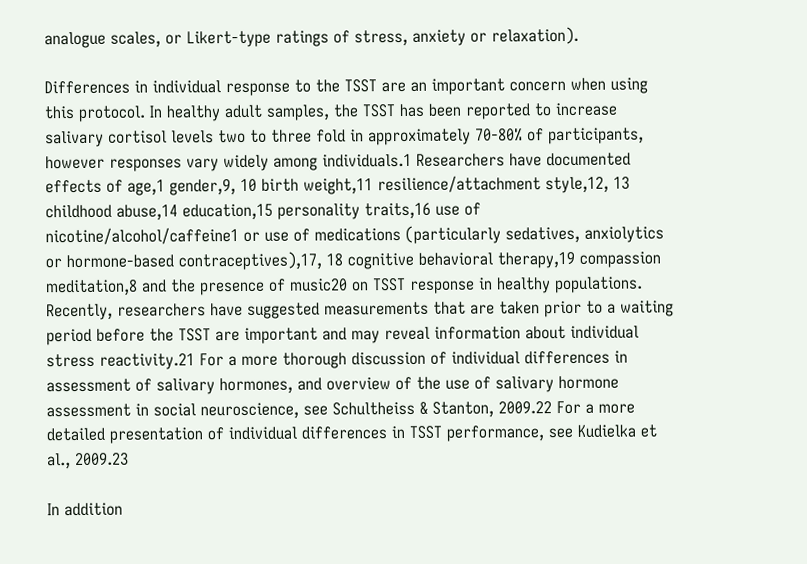analogue scales, or Likert-type ratings of stress, anxiety or relaxation).

Differences in individual response to the TSST are an important concern when using this protocol. In healthy adult samples, the TSST has been reported to increase salivary cortisol levels two to three fold in approximately 70-80% of participants, however responses vary widely among individuals.1 Researchers have documented effects of age,1 gender,9, 10 birth weight,11 resilience/attachment style,12, 13 childhood abuse,14 education,15 personality traits,16 use of nicotine/alcohol/caffeine1 or use of medications (particularly sedatives, anxiolytics or hormone-based contraceptives),17, 18 cognitive behavioral therapy,19 compassion meditation,8 and the presence of music20 on TSST response in healthy populations. Recently, researchers have suggested measurements that are taken prior to a waiting period before the TSST are important and may reveal information about individual stress reactivity.21 For a more thorough discussion of individual differences in assessment of salivary hormones, and overview of the use of salivary hormone assessment in social neuroscience, see Schultheiss & Stanton, 2009.22 For a more detailed presentation of individual differences in TSST performance, see Kudielka et al., 2009.23

In addition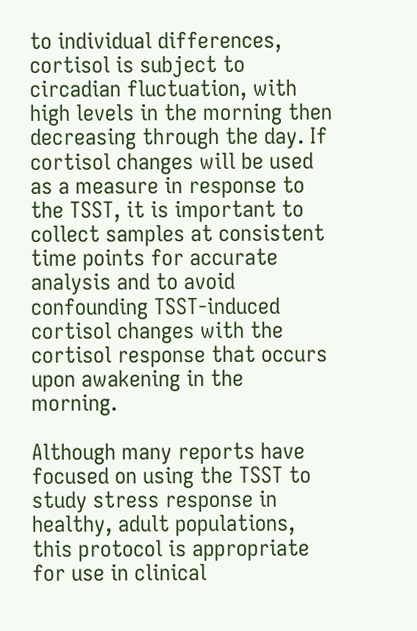to individual differences, cortisol is subject to circadian fluctuation, with high levels in the morning then decreasing through the day. If cortisol changes will be used as a measure in response to the TSST, it is important to collect samples at consistent time points for accurate analysis and to avoid confounding TSST-induced cortisol changes with the cortisol response that occurs upon awakening in the morning.

Although many reports have focused on using the TSST to study stress response in healthy, adult populations, this protocol is appropriate for use in clinical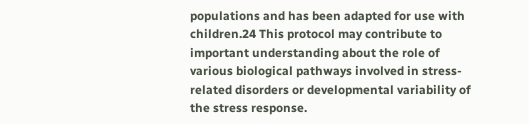populations and has been adapted for use with children.24 This protocol may contribute to important understanding about the role of various biological pathways involved in stress-related disorders or developmental variability of the stress response.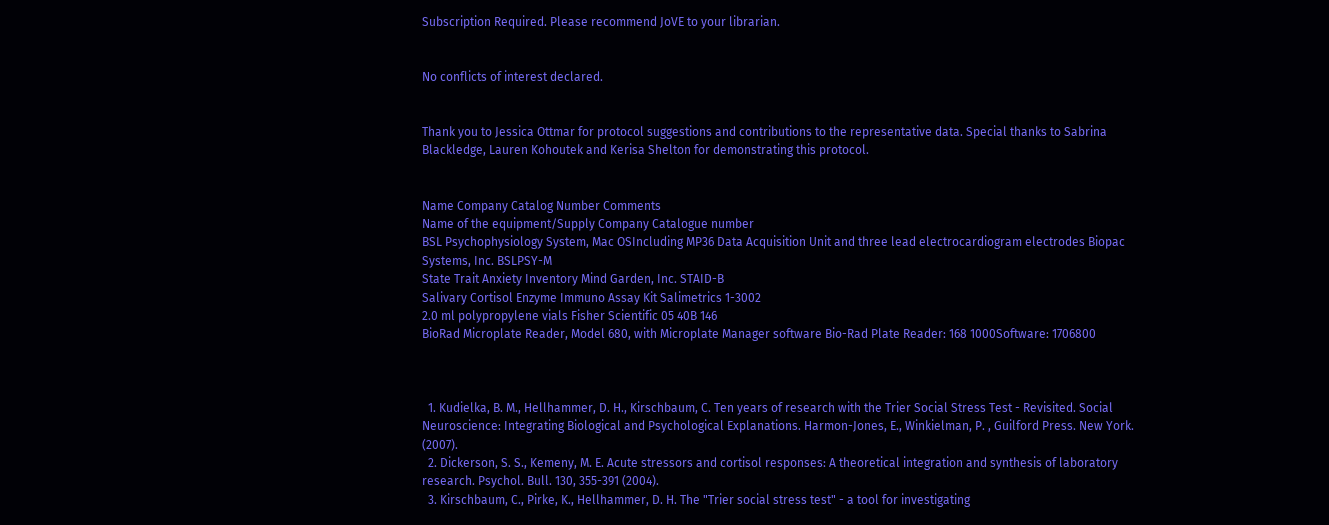Subscription Required. Please recommend JoVE to your librarian.


No conflicts of interest declared.


Thank you to Jessica Ottmar for protocol suggestions and contributions to the representative data. Special thanks to Sabrina Blackledge, Lauren Kohoutek and Kerisa Shelton for demonstrating this protocol.


Name Company Catalog Number Comments
Name of the equipment/Supply Company Catalogue number
BSL Psychophysiology System, Mac OSIncluding MP36 Data Acquisition Unit and three lead electrocardiogram electrodes Biopac Systems, Inc. BSLPSY-M
State Trait Anxiety Inventory Mind Garden, Inc. STAID-B
Salivary Cortisol Enzyme Immuno Assay Kit Salimetrics 1-3002
2.0 ml polypropylene vials Fisher Scientific 05 40B 146
BioRad Microplate Reader, Model 680, with Microplate Manager software Bio-Rad Plate Reader: 168 1000Software: 1706800



  1. Kudielka, B. M., Hellhammer, D. H., Kirschbaum, C. Ten years of research with the Trier Social Stress Test - Revisited. Social Neuroscience: Integrating Biological and Psychological Explanations. Harmon-Jones, E., Winkielman, P. , Guilford Press. New York. (2007).
  2. Dickerson, S. S., Kemeny, M. E. Acute stressors and cortisol responses: A theoretical integration and synthesis of laboratory research. Psychol. Bull. 130, 355-391 (2004).
  3. Kirschbaum, C., Pirke, K., Hellhammer, D. H. The "Trier social stress test" - a tool for investigating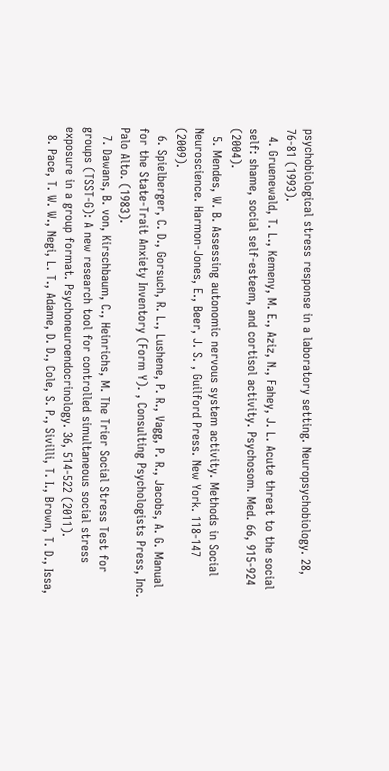psychobiological stress response in a laboratory setting. Neuropsychobiology. 28, 76-81 (1993).
  4. Gruenewald, T. L., Kemeny, M. E., Aziz, N., Fahey, J. L. Acute threat to the social self: shame, social self-esteem, and cortisol activity. Psychosom. Med. 66, 915-924 (2004).
  5. Mendes, W. B. Assessing autonomic nervous system activity. Methods in Social Neuroscience. Harmon-Jones, E., Beer, J. S. , Guilford Press. New York. 118-147 (2009).
  6. Spielberger, C. D., Gorsuch, R. L., Lushene, P. R., Vagg, P. R., Jacobs, A. G. Manual for the State-Trait Anxiety Inventory (Form Y). , Consulting Psychologists Press, Inc. Palo Alto. (1983).
  7. Dawans, B. von, Kirschbaum, C., Heinrichs, M. The Trier Social Stress Test for groups (TSST-G): A new research tool for controlled simultaneous social stress exposure in a group format. Psychoneuroendocrinology. 36, 514-522 (2011).
  8. Pace, T. W. W., Negi, L. T., Adame, D. D., Cole, S. P., Sivilli, T. I., Brown, T. D., Issa,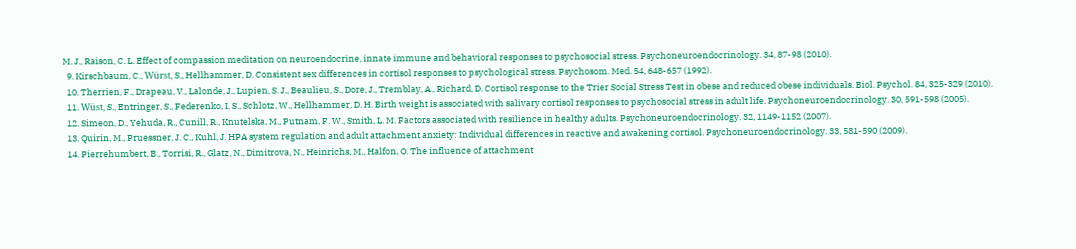M. J., Raison, C. L. Effect of compassion meditation on neuroendocrine, innate immune and behavioral responses to psychosocial stress. Psychoneuroendocrinology. 34, 87-98 (2010).
  9. Kirschbaum, C., Würst, S., Hellhammer, D. Consistent sex differences in cortisol responses to psychological stress. Psychosom. Med. 54, 648-657 (1992).
  10. Therrien, F., Drapeau, V., Lalonde, J., Lupien, S. J., Beaulieu, S., Dore, J., Tremblay, A., Richard, D. Cortisol response to the Trier Social Stress Test in obese and reduced obese individuals. Biol. Psychol. 84, 325-329 (2010).
  11. Wüst, S., Entringer, S., Federenko, I. S., Schlotz, W., Hellhammer, D. H. Birth weight is associated with salivary cortisol responses to psychosocial stress in adult life. Psychoneuroendocrinology. 30, 591-598 (2005).
  12. Simeon, D., Yehuda, R., Cunill, R., Knutelska, M., Putnam, F. W., Smith, L. M. Factors associated with resilience in healthy adults. Psychoneuroendocrinology. 32, 1149-1152 (2007).
  13. Quirin, M., Pruessner, J. C., Kuhl, J. HPA system regulation and adult attachment anxiety: Individual differences in reactive and awakening cortisol. Psychoneuroendocrinology. 33, 581-590 (2009).
  14. Pierrehumbert, B., Torrisi, R., Glatz, N., Dimitrova, N., Heinrichs, M., Halfon, O. The influence of attachment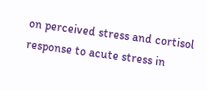on perceived stress and cortisol response to acute stress in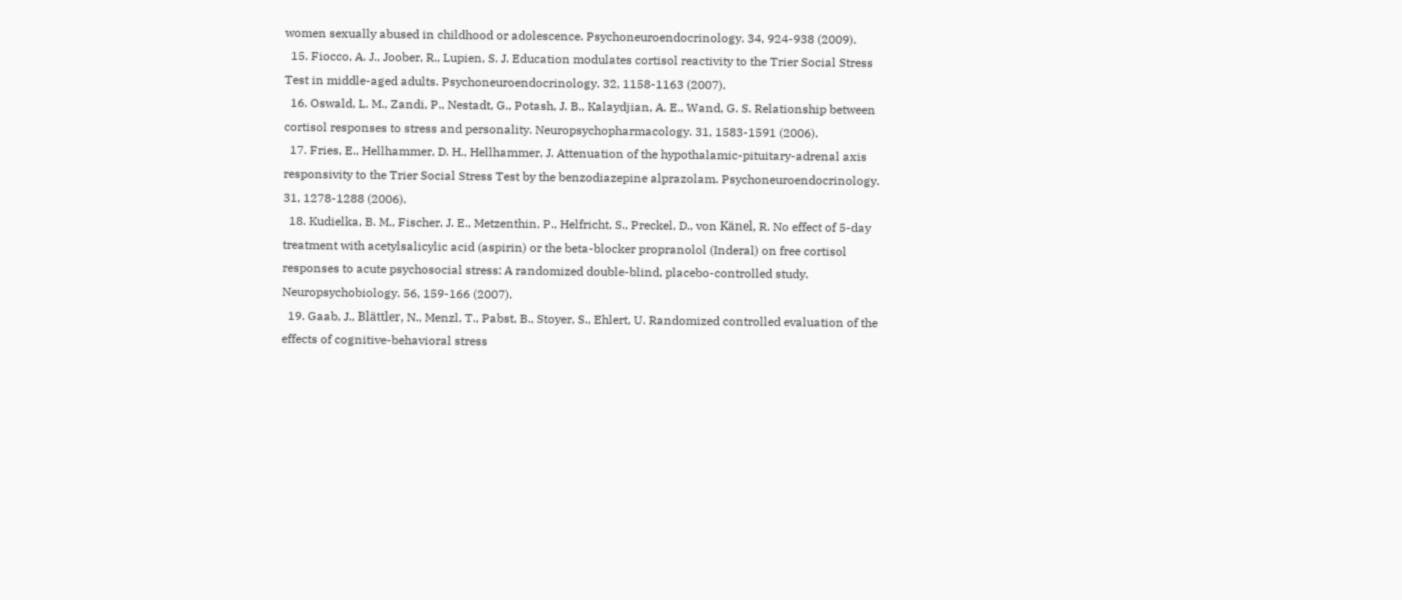women sexually abused in childhood or adolescence. Psychoneuroendocrinology. 34, 924-938 (2009).
  15. Fiocco, A. J., Joober, R., Lupien, S. J. Education modulates cortisol reactivity to the Trier Social Stress Test in middle-aged adults. Psychoneuroendocrinology. 32, 1158-1163 (2007).
  16. Oswald, L. M., Zandi, P., Nestadt, G., Potash, J. B., Kalaydjian, A. E., Wand, G. S. Relationship between cortisol responses to stress and personality. Neuropsychopharmacology. 31, 1583-1591 (2006).
  17. Fries, E., Hellhammer, D. H., Hellhammer, J. Attenuation of the hypothalamic-pituitary-adrenal axis responsivity to the Trier Social Stress Test by the benzodiazepine alprazolam. Psychoneuroendocrinology. 31, 1278-1288 (2006).
  18. Kudielka, B. M., Fischer, J. E., Metzenthin, P., Helfricht, S., Preckel, D., von Känel, R. No effect of 5-day treatment with acetylsalicylic acid (aspirin) or the beta-blocker propranolol (Inderal) on free cortisol responses to acute psychosocial stress: A randomized double-blind, placebo-controlled study. Neuropsychobiology. 56, 159-166 (2007).
  19. Gaab, J., Blättler, N., Menzl, T., Pabst, B., Stoyer, S., Ehlert, U. Randomized controlled evaluation of the effects of cognitive-behavioral stress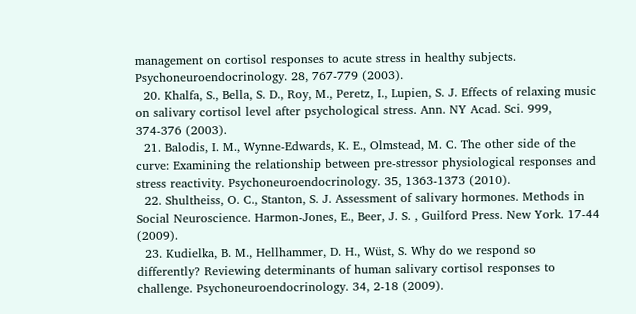management on cortisol responses to acute stress in healthy subjects. Psychoneuroendocrinology. 28, 767-779 (2003).
  20. Khalfa, S., Bella, S. D., Roy, M., Peretz, I., Lupien, S. J. Effects of relaxing music on salivary cortisol level after psychological stress. Ann. NY Acad. Sci. 999, 374-376 (2003).
  21. Balodis, I. M., Wynne-Edwards, K. E., Olmstead, M. C. The other side of the curve: Examining the relationship between pre-stressor physiological responses and stress reactivity. Psychoneuroendocrinology. 35, 1363-1373 (2010).
  22. Shultheiss, O. C., Stanton, S. J. Assessment of salivary hormones. Methods in Social Neuroscience. Harmon-Jones, E., Beer, J. S. , Guilford Press. New York. 17-44 (2009).
  23. Kudielka, B. M., Hellhammer, D. H., Wüst, S. Why do we respond so differently? Reviewing determinants of human salivary cortisol responses to challenge. Psychoneuroendocrinology. 34, 2-18 (2009).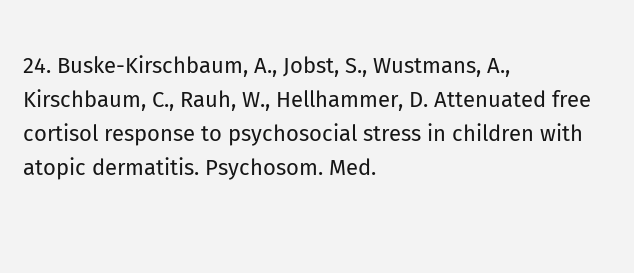24. Buske-Kirschbaum, A., Jobst, S., Wustmans, A., Kirschbaum, C., Rauh, W., Hellhammer, D. Attenuated free cortisol response to psychosocial stress in children with atopic dermatitis. Psychosom. Med.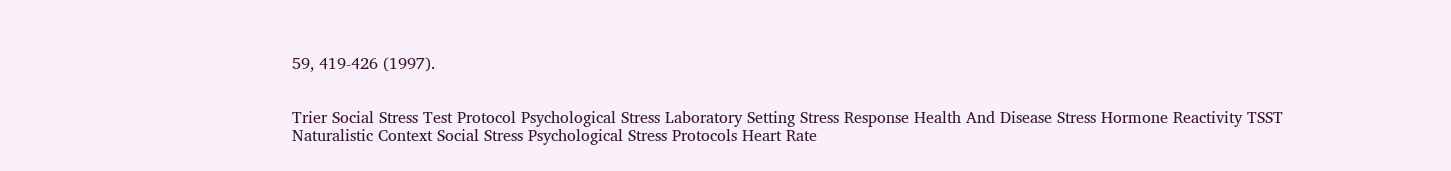59, 419-426 (1997).


Trier Social Stress Test Protocol Psychological Stress Laboratory Setting Stress Response Health And Disease Stress Hormone Reactivity TSST Naturalistic Context Social Stress Psychological Stress Protocols Heart Rate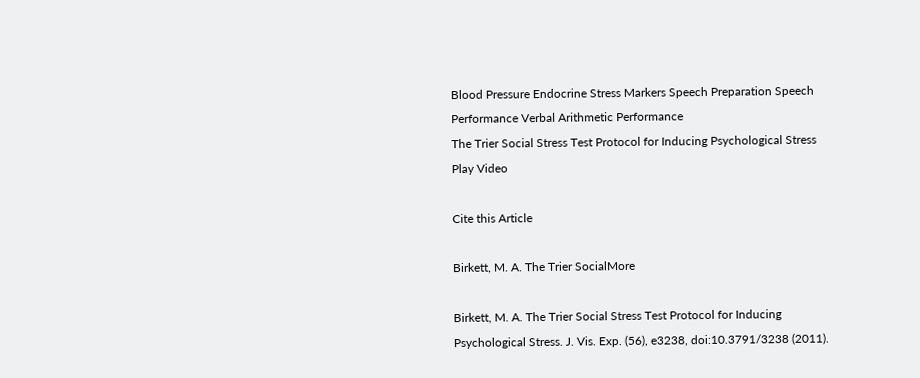Blood Pressure Endocrine Stress Markers Speech Preparation Speech Performance Verbal Arithmetic Performance
The Trier Social Stress Test Protocol for Inducing Psychological Stress
Play Video

Cite this Article

Birkett, M. A. The Trier SocialMore

Birkett, M. A. The Trier Social Stress Test Protocol for Inducing Psychological Stress. J. Vis. Exp. (56), e3238, doi:10.3791/3238 (2011).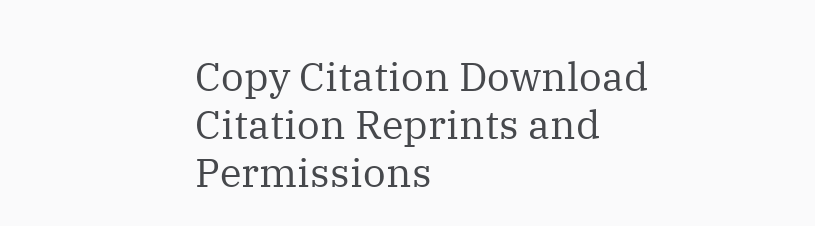Copy Citation Download Citation Reprints and Permissions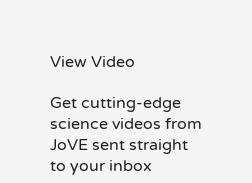View Video

Get cutting-edge science videos from JoVE sent straight to your inbox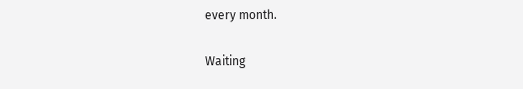every month.

Waiting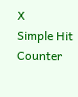X
Simple Hit Counter